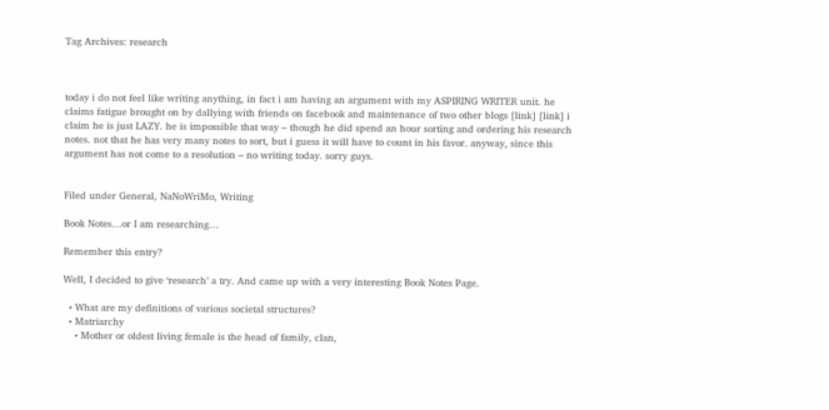Tag Archives: research



today i do not feel like writing anything, in fact i am having an argument with my ASPIRING WRITER unit. he claims fatigue brought on by dallying with friends on facebook and maintenance of two other blogs [link] [link] i claim he is just LAZY. he is impossible that way – though he did spend an hour sorting and ordering his research notes. not that he has very many notes to sort, but i guess it will have to count in his favor. anyway, since this argument has not come to a resolution – no writing today. sorry guys.


Filed under General, NaNoWriMo, Writing

Book Notes…or I am researching…

Remember this entry?

Well, I decided to give ‘research’ a try. And came up with a very interesting Book Notes Page.

  • What are my definitions of various societal structures?
  • Matriarchy
    • Mother or oldest living female is the head of family, clan,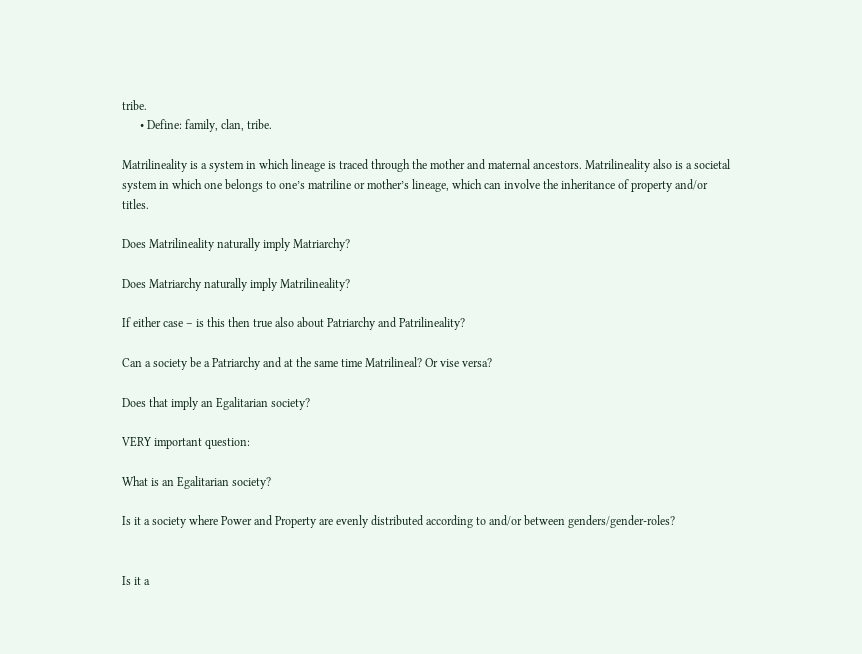tribe.
      • Define: family, clan, tribe.

Matrilineality is a system in which lineage is traced through the mother and maternal ancestors. Matrilineality also is a societal system in which one belongs to one’s matriline or mother’s lineage, which can involve the inheritance of property and/or titles.

Does Matrilineality naturally imply Matriarchy?

Does Matriarchy naturally imply Matrilineality?

If either case – is this then true also about Patriarchy and Patrilineality?

Can a society be a Patriarchy and at the same time Matrilineal? Or vise versa?

Does that imply an Egalitarian society?

VERY important question:

What is an Egalitarian society?

Is it a society where Power and Property are evenly distributed according to and/or between genders/gender-roles?


Is it a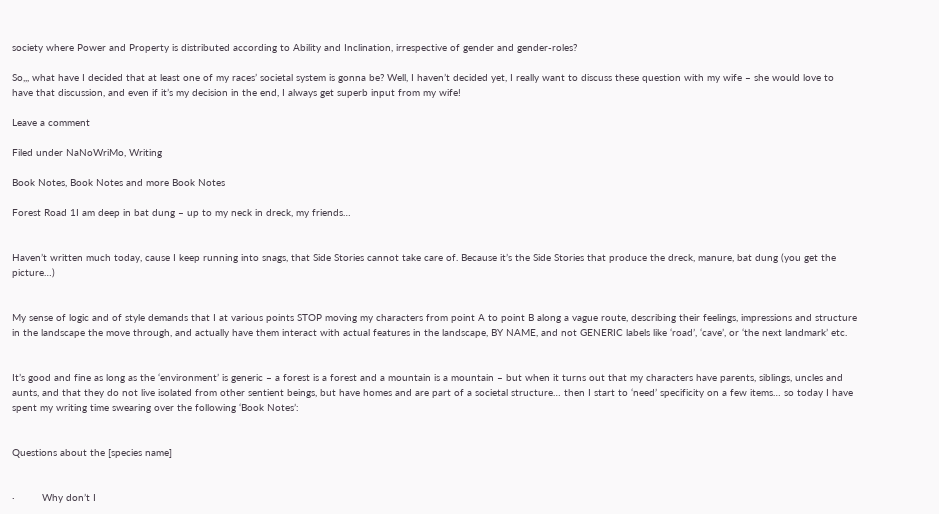society where Power and Property is distributed according to Ability and Inclination, irrespective of gender and gender-roles?

So,,, what have I decided that at least one of my races’ societal system is gonna be? Well, I haven’t decided yet, I really want to discuss these question with my wife – she would love to have that discussion, and even if it’s my decision in the end, I always get superb input from my wife!

Leave a comment

Filed under NaNoWriMo, Writing

Book Notes, Book Notes and more Book Notes

Forest Road 1I am deep in bat dung – up to my neck in dreck, my friends…


Haven’t written much today, cause I keep running into snags, that Side Stories cannot take care of. Because it’s the Side Stories that produce the dreck, manure, bat dung (you get the picture…)


My sense of logic and of style demands that I at various points STOP moving my characters from point A to point B along a vague route, describing their feelings, impressions and structure in the landscape the move through, and actually have them interact with actual features in the landscape, BY NAME, and not GENERIC labels like ‘road’, ‘cave’, or ‘the next landmark’ etc.


It’s good and fine as long as the ‘environment’ is generic – a forest is a forest and a mountain is a mountain – but when it turns out that my characters have parents, siblings, uncles and aunts, and that they do not live isolated from other sentient beings, but have homes and are part of a societal structure… then I start to ‘need’ specificity on a few items… so today I have spent my writing time swearing over the following ‘Book Notes’:


Questions about the [species name]


·         Why don’t I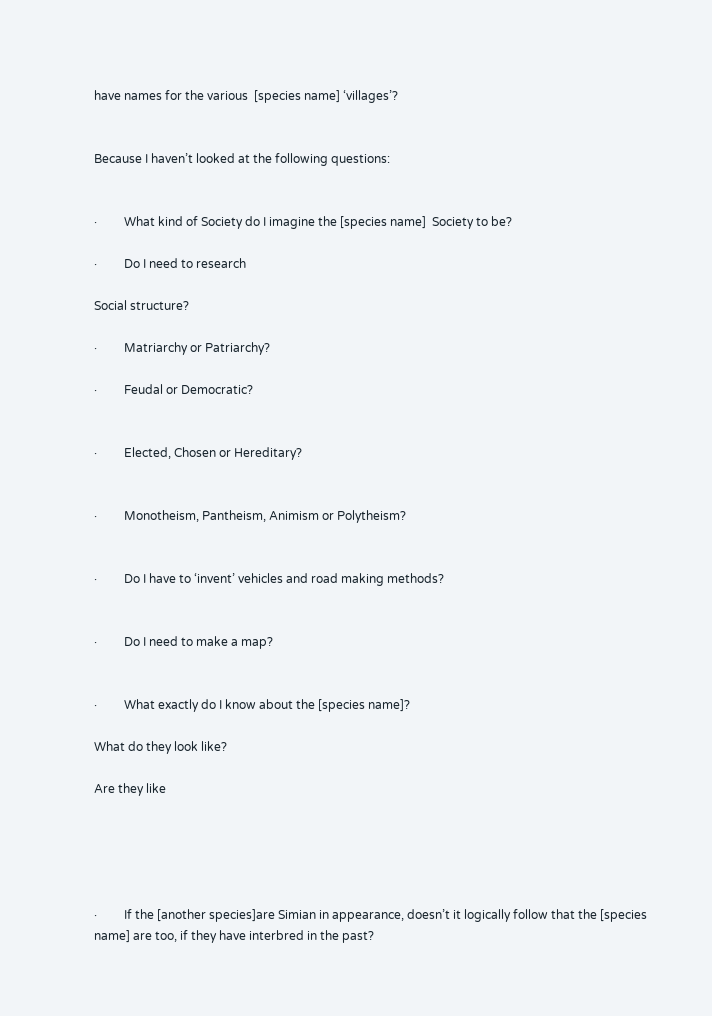have names for the various  [species name] ‘villages’?


Because I haven’t looked at the following questions:


·         What kind of Society do I imagine the [species name]  Society to be?

·         Do I need to research

Social structure?

·         Matriarchy or Patriarchy?

·         Feudal or Democratic?


·         Elected, Chosen or Hereditary?


·         Monotheism, Pantheism, Animism or Polytheism?


·         Do I have to ‘invent’ vehicles and road making methods?


·         Do I need to make a map?


·         What exactly do I know about the [species name]?

What do they look like?

Are they like





·         If the [another species]are Simian in appearance, doesn’t it logically follow that the [species name] are too, if they have interbred in the past?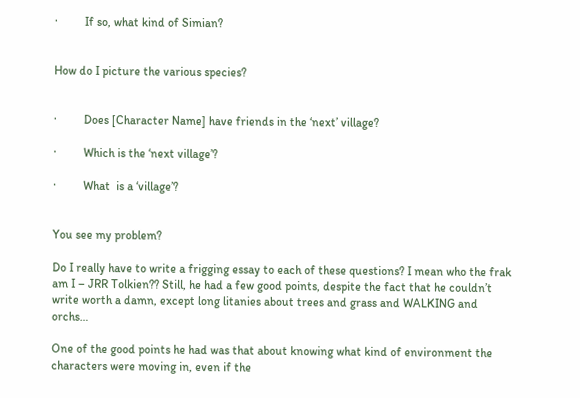·         If so, what kind of Simian?


How do I picture the various species?


·         Does [Character Name] have friends in the ‘next’ village?

·         Which is the ‘next village’?

·         What  is a ‘village’?


You see my problem?

Do I really have to write a frigging essay to each of these questions? I mean who the frak am I – JRR Tolkien?? Still, he had a few good points, despite the fact that he couldn’t write worth a damn, except long litanies about trees and grass and WALKING and orchs…

One of the good points he had was that about knowing what kind of environment the characters were moving in, even if the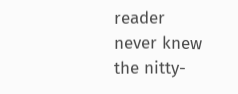reader never knew the nitty-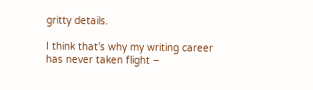gritty details.

I think that’s why my writing career has never taken flight –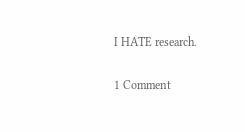I HATE research.

1 Comment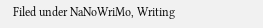Filed under NaNoWriMo, Writing